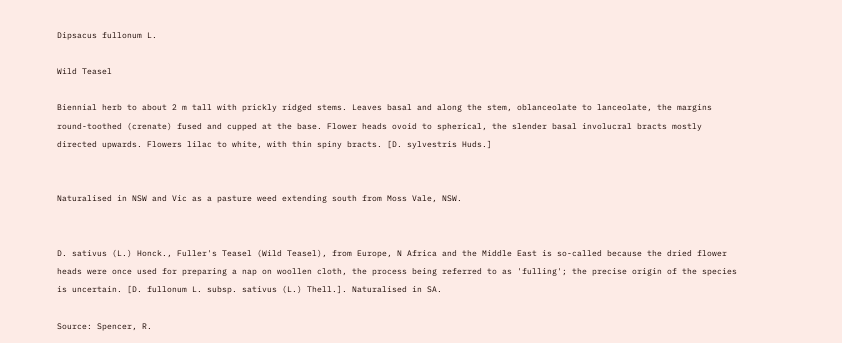Dipsacus fullonum L.

Wild Teasel

Biennial herb to about 2 m tall with prickly ridged stems. Leaves basal and along the stem, oblanceolate to lanceolate, the margins round-toothed (crenate) fused and cupped at the base. Flower heads ovoid to spherical, the slender basal involucral bracts mostly directed upwards. Flowers lilac to white, with thin spiny bracts. [D. sylvestris Huds.]


Naturalised in NSW and Vic as a pasture weed extending south from Moss Vale, NSW.


D. sativus (L.) Honck., Fuller's Teasel (Wild Teasel), from Europe, N Africa and the Middle East is so-called because the dried flower heads were once used for preparing a nap on woollen cloth, the process being referred to as 'fulling'; the precise origin of the species is uncertain. [D. fullonum L. subsp. sativus (L.) Thell.]. Naturalised in SA.

Source: Spencer, R.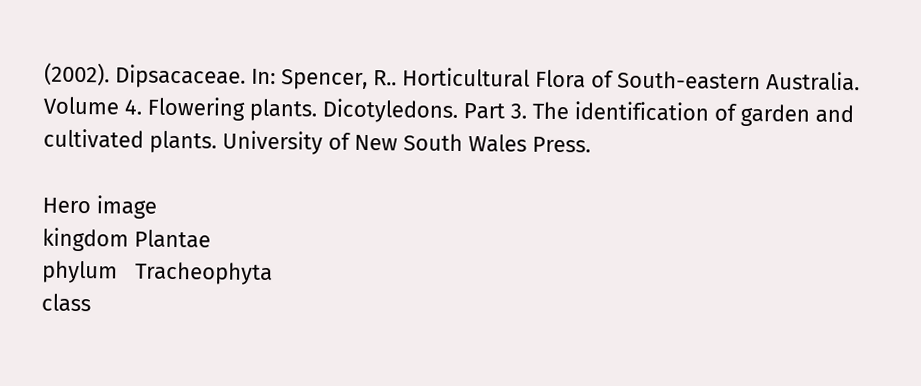(2002). Dipsacaceae. In: Spencer, R.. Horticultural Flora of South-eastern Australia. Volume 4. Flowering plants. Dicotyledons. Part 3. The identification of garden and cultivated plants. University of New South Wales Press.

Hero image
kingdom Plantae
phylum   Tracheophyta
class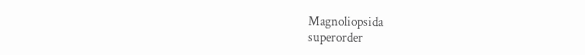Magnoliopsida
superorder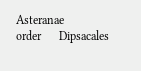Asteranae
order      Dipsacales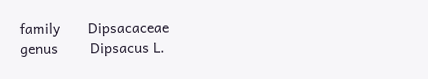family       Dipsacaceae
genus        Dipsacus L.